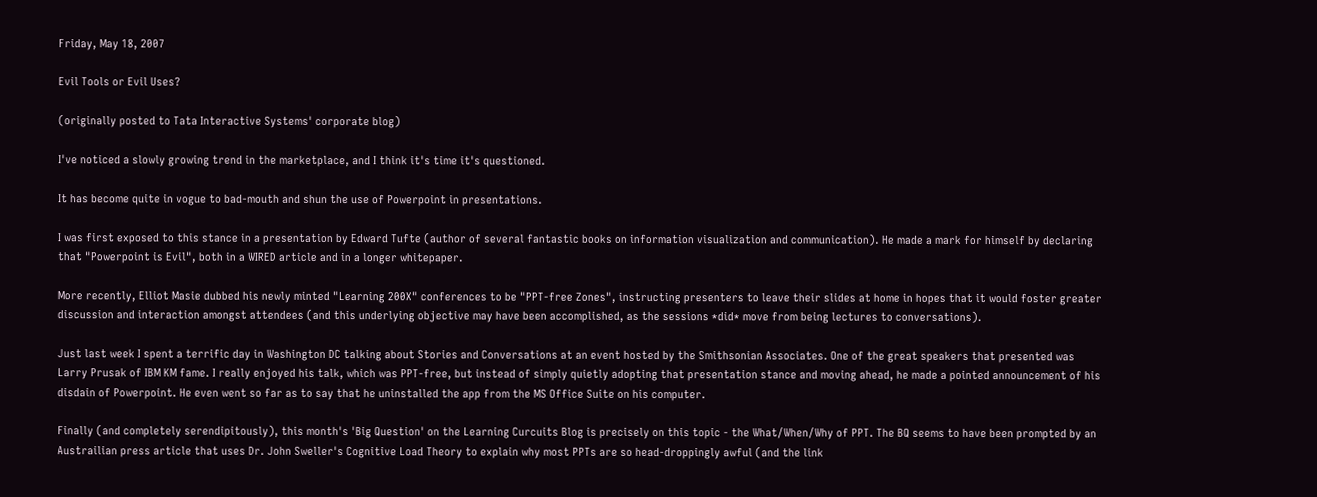Friday, May 18, 2007

Evil Tools or Evil Uses?

(originally posted to Tata Interactive Systems' corporate blog)

I've noticed a slowly growing trend in the marketplace, and I think it's time it's questioned.

It has become quite in vogue to bad-mouth and shun the use of Powerpoint in presentations.

I was first exposed to this stance in a presentation by Edward Tufte (author of several fantastic books on information visualization and communication). He made a mark for himself by declaring that "Powerpoint is Evil", both in a WIRED article and in a longer whitepaper.

More recently, Elliot Masie dubbed his newly minted "Learning 200X" conferences to be "PPT-free Zones", instructing presenters to leave their slides at home in hopes that it would foster greater discussion and interaction amongst attendees (and this underlying objective may have been accomplished, as the sessions *did* move from being lectures to conversations).

Just last week I spent a terrific day in Washington DC talking about Stories and Conversations at an event hosted by the Smithsonian Associates. One of the great speakers that presented was Larry Prusak of IBM KM fame. I really enjoyed his talk, which was PPT-free, but instead of simply quietly adopting that presentation stance and moving ahead, he made a pointed announcement of his disdain of Powerpoint. He even went so far as to say that he uninstalled the app from the MS Office Suite on his computer.

Finally (and completely serendipitously), this month's 'Big Question' on the Learning Curcuits Blog is precisely on this topic - the What/When/Why of PPT. The BQ seems to have been prompted by an Austrailian press article that uses Dr. John Sweller's Cognitive Load Theory to explain why most PPTs are so head-droppingly awful (and the link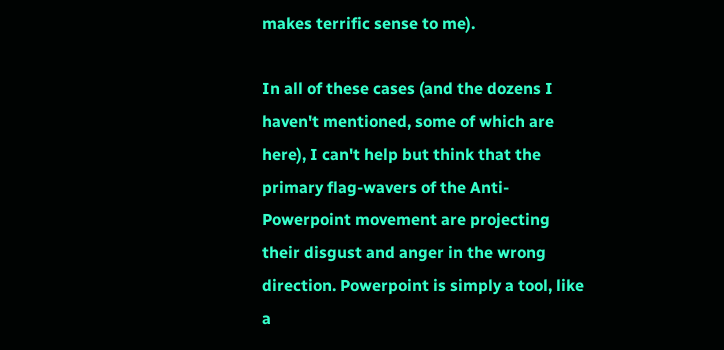makes terrific sense to me).

In all of these cases (and the dozens I haven't mentioned, some of which are here), I can't help but think that the primary flag-wavers of the Anti-Powerpoint movement are projecting their disgust and anger in the wrong direction. Powerpoint is simply a tool, like a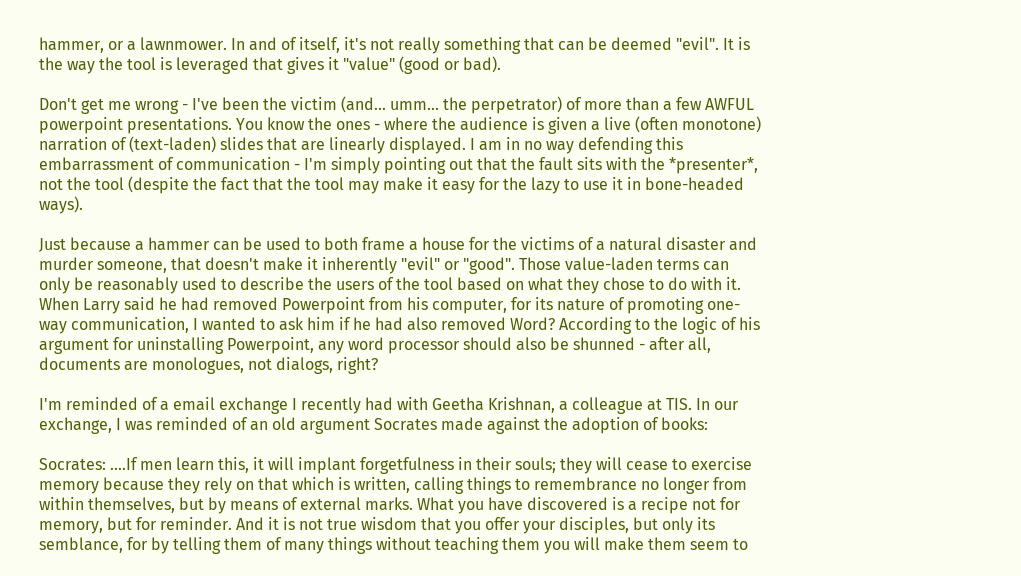hammer, or a lawnmower. In and of itself, it's not really something that can be deemed "evil". It is the way the tool is leveraged that gives it "value" (good or bad).

Don't get me wrong - I've been the victim (and... umm... the perpetrator) of more than a few AWFUL powerpoint presentations. You know the ones - where the audience is given a live (often monotone) narration of (text-laden) slides that are linearly displayed. I am in no way defending this embarrassment of communication - I'm simply pointing out that the fault sits with the *presenter*, not the tool (despite the fact that the tool may make it easy for the lazy to use it in bone-headed ways).

Just because a hammer can be used to both frame a house for the victims of a natural disaster and murder someone, that doesn't make it inherently "evil" or "good". Those value-laden terms can only be reasonably used to describe the users of the tool based on what they chose to do with it. When Larry said he had removed Powerpoint from his computer, for its nature of promoting one-way communication, I wanted to ask him if he had also removed Word? According to the logic of his argument for uninstalling Powerpoint, any word processor should also be shunned - after all, documents are monologues, not dialogs, right?

I'm reminded of a email exchange I recently had with Geetha Krishnan, a colleague at TIS. In our exchange, I was reminded of an old argument Socrates made against the adoption of books:

Socrates: ….If men learn this, it will implant forgetfulness in their souls; they will cease to exercise memory because they rely on that which is written, calling things to remembrance no longer from within themselves, but by means of external marks. What you have discovered is a recipe not for memory, but for reminder. And it is not true wisdom that you offer your disciples, but only its semblance, for by telling them of many things without teaching them you will make them seem to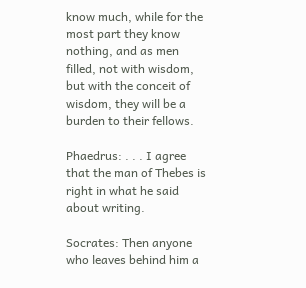know much, while for the most part they know nothing, and as men filled, not with wisdom, but with the conceit of wisdom, they will be a burden to their fellows.

Phaedrus: . . . I agree that the man of Thebes is right in what he said about writing.

Socrates: Then anyone who leaves behind him a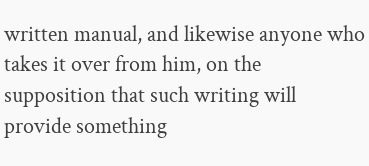written manual, and likewise anyone who takes it over from him, on the supposition that such writing will provide something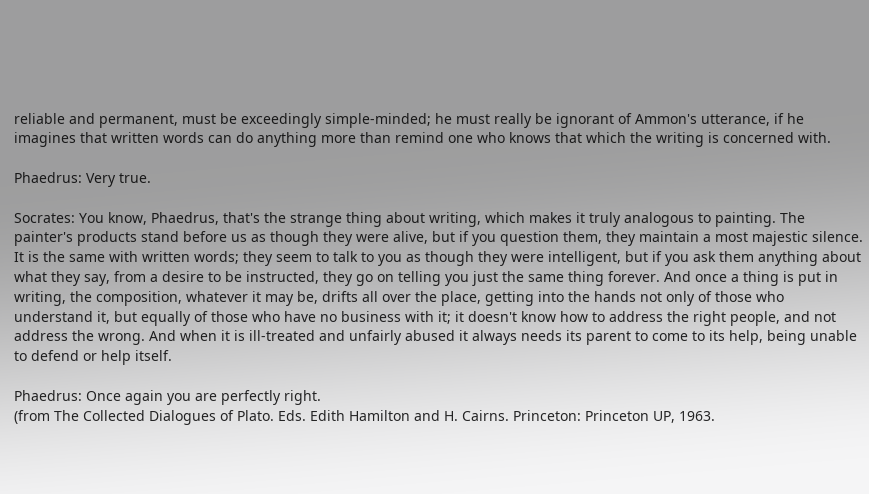reliable and permanent, must be exceedingly simple-minded; he must really be ignorant of Ammon's utterance, if he imagines that written words can do anything more than remind one who knows that which the writing is concerned with.

Phaedrus: Very true.

Socrates: You know, Phaedrus, that's the strange thing about writing, which makes it truly analogous to painting. The painter's products stand before us as though they were alive, but if you question them, they maintain a most majestic silence. It is the same with written words; they seem to talk to you as though they were intelligent, but if you ask them anything about what they say, from a desire to be instructed, they go on telling you just the same thing forever. And once a thing is put in writing, the composition, whatever it may be, drifts all over the place, getting into the hands not only of those who understand it, but equally of those who have no business with it; it doesn't know how to address the right people, and not address the wrong. And when it is ill-treated and unfairly abused it always needs its parent to come to its help, being unable to defend or help itself.

Phaedrus: Once again you are perfectly right.
(from The Collected Dialogues of Plato. Eds. Edith Hamilton and H. Cairns. Princeton: Princeton UP, 1963.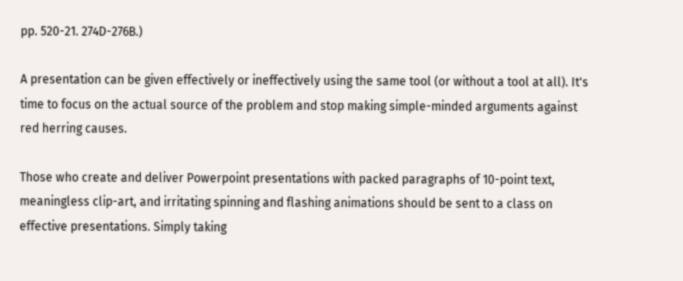pp. 520-21. 274D-276B.)

A presentation can be given effectively or ineffectively using the same tool (or without a tool at all). It's time to focus on the actual source of the problem and stop making simple-minded arguments against red herring causes.

Those who create and deliver Powerpoint presentations with packed paragraphs of 10-point text, meaningless clip-art, and irritating spinning and flashing animations should be sent to a class on effective presentations. Simply taking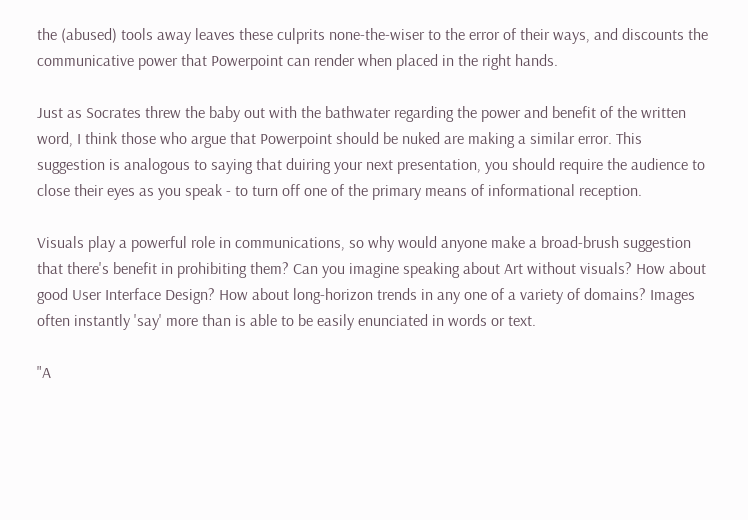the (abused) tools away leaves these culprits none-the-wiser to the error of their ways, and discounts the communicative power that Powerpoint can render when placed in the right hands.

Just as Socrates threw the baby out with the bathwater regarding the power and benefit of the written word, I think those who argue that Powerpoint should be nuked are making a similar error. This suggestion is analogous to saying that duiring your next presentation, you should require the audience to close their eyes as you speak - to turn off one of the primary means of informational reception.

Visuals play a powerful role in communications, so why would anyone make a broad-brush suggestion that there's benefit in prohibiting them? Can you imagine speaking about Art without visuals? How about good User Interface Design? How about long-horizon trends in any one of a variety of domains? Images often instantly 'say' more than is able to be easily enunciated in words or text.

"A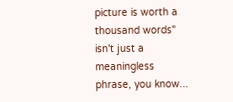picture is worth a thousand words" isn't just a meaningless phrase, you know...